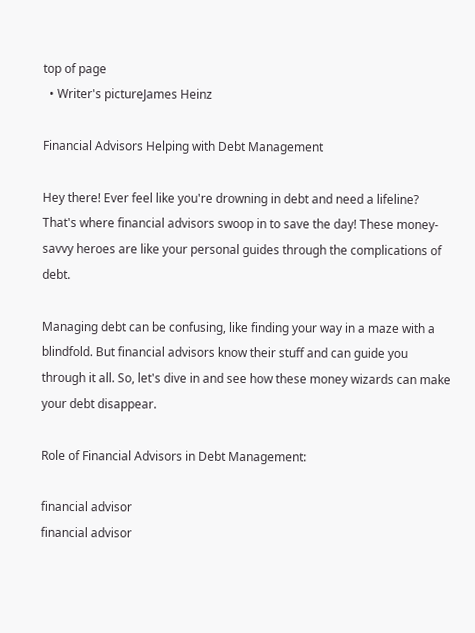top of page
  • Writer's pictureJames Heinz

Financial Advisors Helping with Debt Management

Hey there! Ever feel like you're drowning in debt and need a lifeline? That's where financial advisors swoop in to save the day! These money-savvy heroes are like your personal guides through the complications of debt.

Managing debt can be confusing, like finding your way in a maze with a blindfold. But financial advisors know their stuff and can guide you through it all. So, let's dive in and see how these money wizards can make your debt disappear.

Role of Financial Advisors in Debt Management:

financial advisor
financial advisor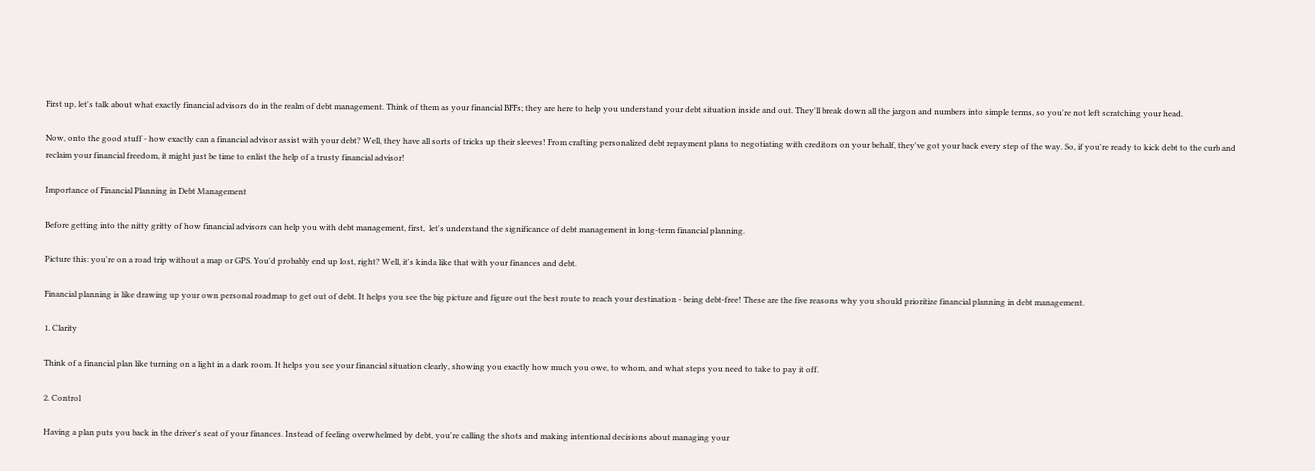First up, let's talk about what exactly financial advisors do in the realm of debt management. Think of them as your financial BFFs; they are here to help you understand your debt situation inside and out. They'll break down all the jargon and numbers into simple terms, so you're not left scratching your head.

Now, onto the good stuff - how exactly can a financial advisor assist with your debt? Well, they have all sorts of tricks up their sleeves! From crafting personalized debt repayment plans to negotiating with creditors on your behalf, they've got your back every step of the way. So, if you're ready to kick debt to the curb and reclaim your financial freedom, it might just be time to enlist the help of a trusty financial advisor!

Importance of Financial Planning in Debt Management

Before getting into the nitty gritty of how financial advisors can help you with debt management, first,  let's understand the significance of debt management in long-term financial planning.

Picture this: you're on a road trip without a map or GPS. You'd probably end up lost, right? Well, it's kinda like that with your finances and debt.

Financial planning is like drawing up your own personal roadmap to get out of debt. It helps you see the big picture and figure out the best route to reach your destination - being debt-free! These are the five reasons why you should prioritize financial planning in debt management.

1. Clarity

Think of a financial plan like turning on a light in a dark room. It helps you see your financial situation clearly, showing you exactly how much you owe, to whom, and what steps you need to take to pay it off.

2. Control

Having a plan puts you back in the driver's seat of your finances. Instead of feeling overwhelmed by debt, you're calling the shots and making intentional decisions about managing your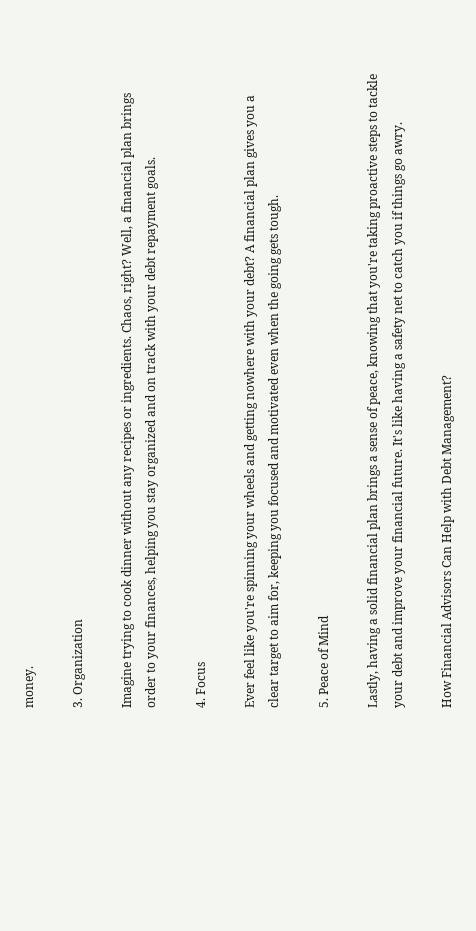money.

3. Organization

Imagine trying to cook dinner without any recipes or ingredients. Chaos, right? Well, a financial plan brings order to your finances, helping you stay organized and on track with your debt repayment goals.

4. Focus

Ever feel like you're spinning your wheels and getting nowhere with your debt? A financial plan gives you a clear target to aim for, keeping you focused and motivated even when the going gets tough.

5. Peace of Mind

Lastly, having a solid financial plan brings a sense of peace, knowing that you're taking proactive steps to tackle your debt and improve your financial future. It's like having a safety net to catch you if things go awry.

How Financial Advisors Can Help with Debt Management?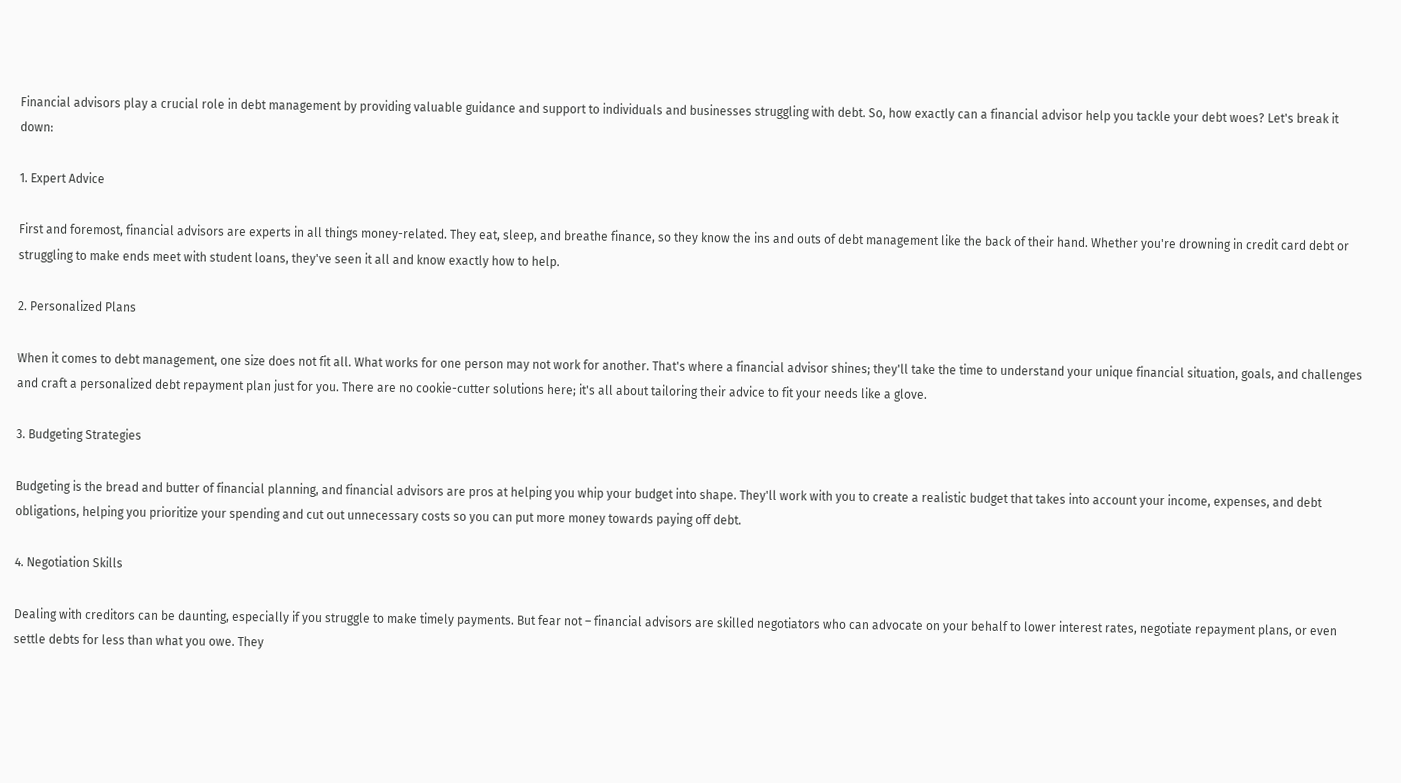Financial advisors play a crucial role in debt management by providing valuable guidance and support to individuals and businesses struggling with debt. So, how exactly can a financial advisor help you tackle your debt woes? Let's break it down:

1. Expert Advice

First and foremost, financial advisors are experts in all things money-related. They eat, sleep, and breathe finance, so they know the ins and outs of debt management like the back of their hand. Whether you're drowning in credit card debt or struggling to make ends meet with student loans, they've seen it all and know exactly how to help.

2. Personalized Plans

When it comes to debt management, one size does not fit all. What works for one person may not work for another. That's where a financial advisor shines; they'll take the time to understand your unique financial situation, goals, and challenges and craft a personalized debt repayment plan just for you. There are no cookie-cutter solutions here; it's all about tailoring their advice to fit your needs like a glove.

3. Budgeting Strategies

Budgeting is the bread and butter of financial planning, and financial advisors are pros at helping you whip your budget into shape. They'll work with you to create a realistic budget that takes into account your income, expenses, and debt obligations, helping you prioritize your spending and cut out unnecessary costs so you can put more money towards paying off debt.

4. Negotiation Skills

Dealing with creditors can be daunting, especially if you struggle to make timely payments. But fear not – financial advisors are skilled negotiators who can advocate on your behalf to lower interest rates, negotiate repayment plans, or even settle debts for less than what you owe. They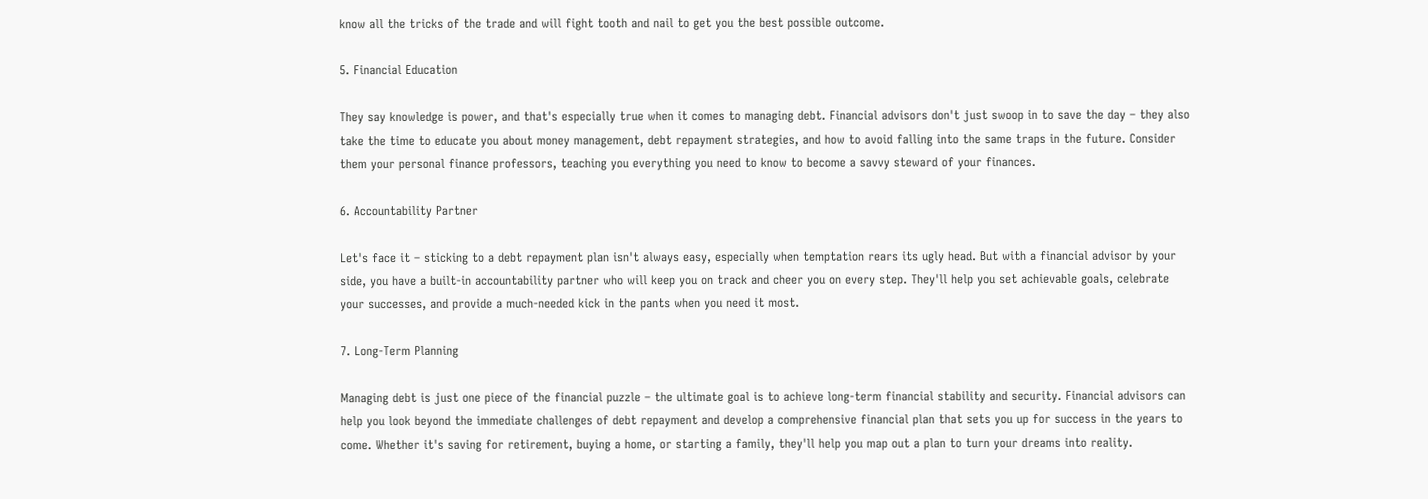know all the tricks of the trade and will fight tooth and nail to get you the best possible outcome.

5. Financial Education

They say knowledge is power, and that's especially true when it comes to managing debt. Financial advisors don't just swoop in to save the day – they also take the time to educate you about money management, debt repayment strategies, and how to avoid falling into the same traps in the future. Consider them your personal finance professors, teaching you everything you need to know to become a savvy steward of your finances.

6. Accountability Partner

Let's face it – sticking to a debt repayment plan isn't always easy, especially when temptation rears its ugly head. But with a financial advisor by your side, you have a built-in accountability partner who will keep you on track and cheer you on every step. They'll help you set achievable goals, celebrate your successes, and provide a much-needed kick in the pants when you need it most.

7. Long-Term Planning

Managing debt is just one piece of the financial puzzle – the ultimate goal is to achieve long-term financial stability and security. Financial advisors can help you look beyond the immediate challenges of debt repayment and develop a comprehensive financial plan that sets you up for success in the years to come. Whether it's saving for retirement, buying a home, or starting a family, they'll help you map out a plan to turn your dreams into reality.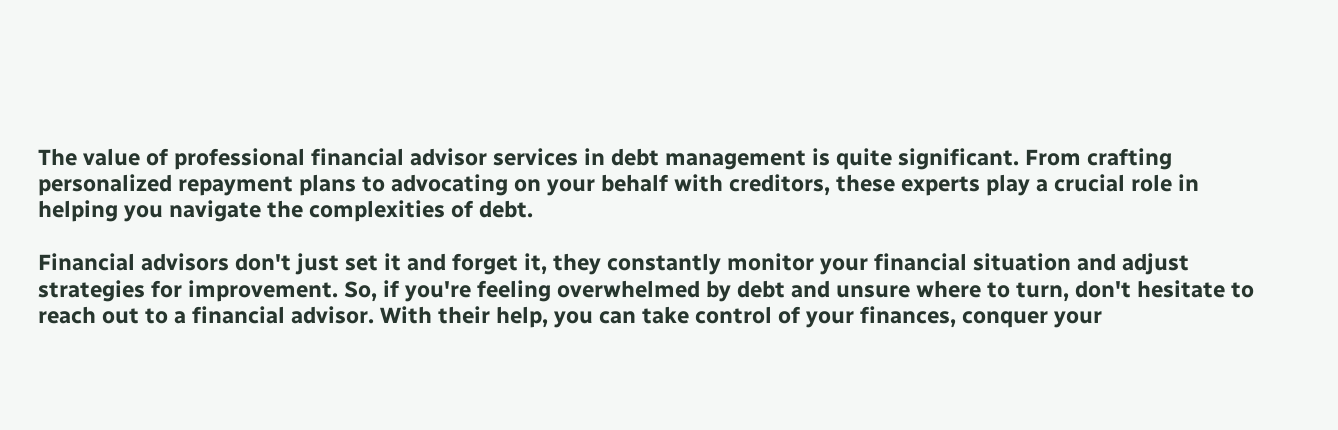The value of professional financial advisor services in debt management is quite significant. From crafting personalized repayment plans to advocating on your behalf with creditors, these experts play a crucial role in helping you navigate the complexities of debt.

Financial advisors don't just set it and forget it, they constantly monitor your financial situation and adjust strategies for improvement. So, if you're feeling overwhelmed by debt and unsure where to turn, don't hesitate to reach out to a financial advisor. With their help, you can take control of your finances, conquer your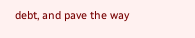debt, and pave the way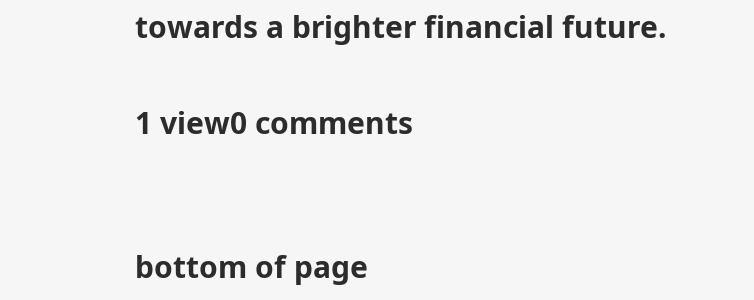towards a brighter financial future.

1 view0 comments


bottom of page